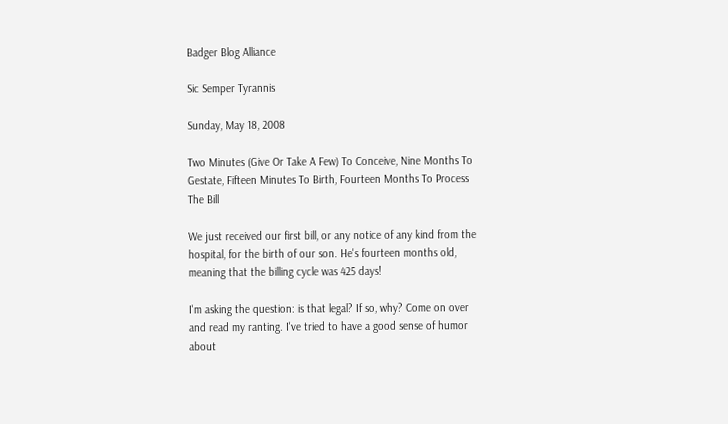Badger Blog Alliance

Sic Semper Tyrannis

Sunday, May 18, 2008

Two Minutes (Give Or Take A Few) To Conceive, Nine Months To Gestate, Fifteen Minutes To Birth, Fourteen Months To Process The Bill

We just received our first bill, or any notice of any kind from the hospital, for the birth of our son. He's fourteen months old, meaning that the billing cycle was 425 days!

I'm asking the question: is that legal? If so, why? Come on over and read my ranting. I've tried to have a good sense of humor about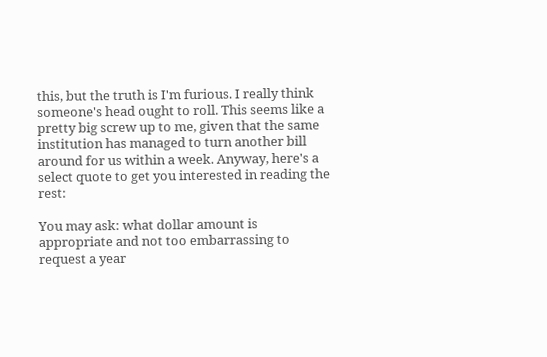this, but the truth is I'm furious. I really think someone's head ought to roll. This seems like a pretty big screw up to me, given that the same institution has managed to turn another bill around for us within a week. Anyway, here's a select quote to get you interested in reading the rest:

You may ask: what dollar amount is appropriate and not too embarrassing to request a year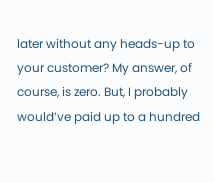later without any heads-up to your customer? My answer, of course, is zero. But, I probably would’ve paid up to a hundred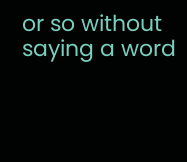or so without saying a word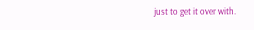just to get it over with.